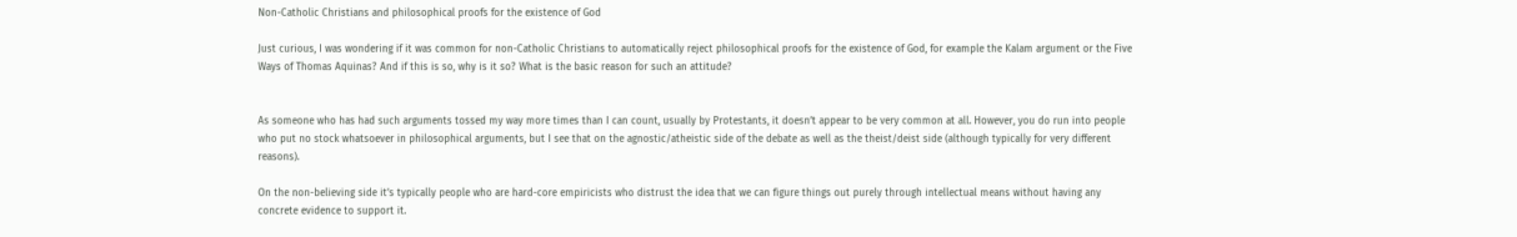Non-Catholic Christians and philosophical proofs for the existence of God

Just curious, I was wondering if it was common for non-Catholic Christians to automatically reject philosophical proofs for the existence of God, for example the Kalam argument or the Five Ways of Thomas Aquinas? And if this is so, why is it so? What is the basic reason for such an attitude?


As someone who has had such arguments tossed my way more times than I can count, usually by Protestants, it doesn’t appear to be very common at all. However, you do run into people who put no stock whatsoever in philosophical arguments, but I see that on the agnostic/atheistic side of the debate as well as the theist/deist side (although typically for very different reasons).

On the non-believing side it’s typically people who are hard-core empiricists who distrust the idea that we can figure things out purely through intellectual means without having any concrete evidence to support it.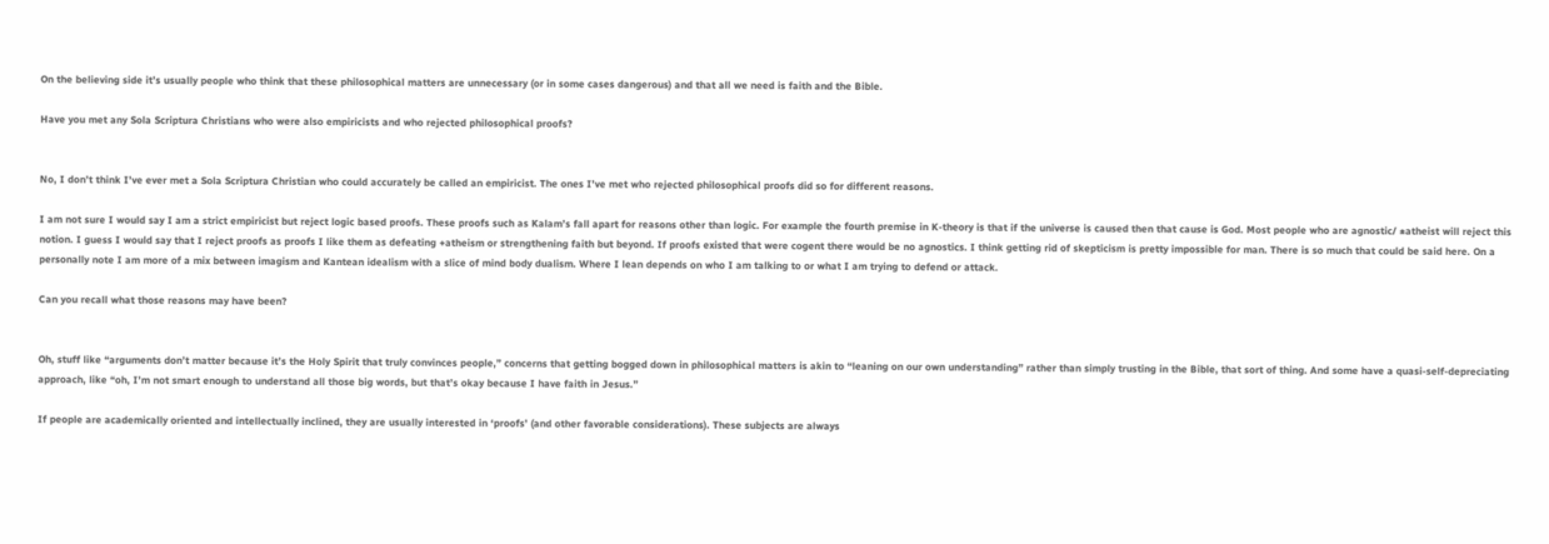On the believing side it’s usually people who think that these philosophical matters are unnecessary (or in some cases dangerous) and that all we need is faith and the Bible.

Have you met any Sola Scriptura Christians who were also empiricists and who rejected philosophical proofs?


No, I don’t think I’ve ever met a Sola Scriptura Christian who could accurately be called an empiricist. The ones I’ve met who rejected philosophical proofs did so for different reasons.

I am not sure I would say I am a strict empiricist but reject logic based proofs. These proofs such as Kalam’s fall apart for reasons other than logic. For example the fourth premise in K-theory is that if the universe is caused then that cause is God. Most people who are agnostic/ ±atheist will reject this notion. I guess I would say that I reject proofs as proofs I like them as defeating +atheism or strengthening faith but beyond. If proofs existed that were cogent there would be no agnostics. I think getting rid of skepticism is pretty impossible for man. There is so much that could be said here. On a personally note I am more of a mix between imagism and Kantean idealism with a slice of mind body dualism. Where I lean depends on who I am talking to or what I am trying to defend or attack.

Can you recall what those reasons may have been?


Oh, stuff like “arguments don’t matter because it’s the Holy Spirit that truly convinces people,” concerns that getting bogged down in philosophical matters is akin to “leaning on our own understanding” rather than simply trusting in the Bible, that sort of thing. And some have a quasi-self-depreciating approach, like “oh, I’m not smart enough to understand all those big words, but that’s okay because I have faith in Jesus.”

If people are academically oriented and intellectually inclined, they are usually interested in ‘proofs’ (and other favorable considerations). These subjects are always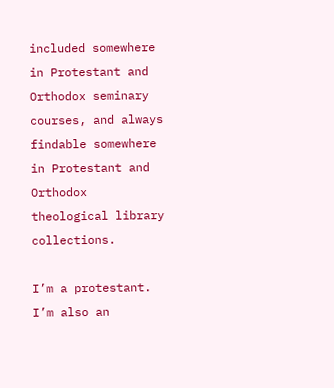included somewhere in Protestant and Orthodox seminary courses, and always findable somewhere in Protestant and Orthodox theological library collections.

I’m a protestant. I’m also an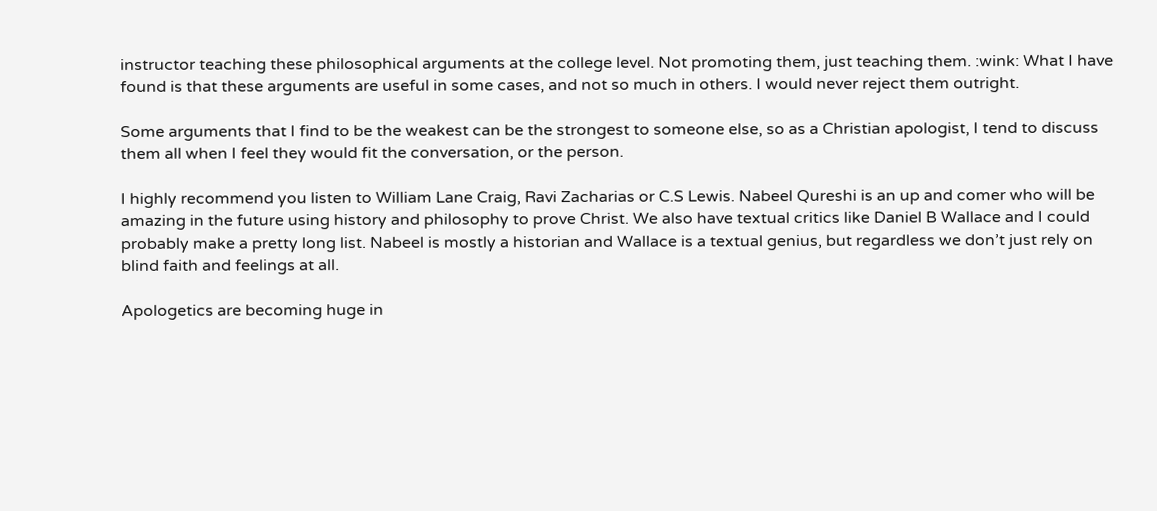instructor teaching these philosophical arguments at the college level. Not promoting them, just teaching them. :wink: What I have found is that these arguments are useful in some cases, and not so much in others. I would never reject them outright.

Some arguments that I find to be the weakest can be the strongest to someone else, so as a Christian apologist, I tend to discuss them all when I feel they would fit the conversation, or the person.

I highly recommend you listen to William Lane Craig, Ravi Zacharias or C.S Lewis. Nabeel Qureshi is an up and comer who will be amazing in the future using history and philosophy to prove Christ. We also have textual critics like Daniel B Wallace and I could probably make a pretty long list. Nabeel is mostly a historian and Wallace is a textual genius, but regardless we don’t just rely on blind faith and feelings at all.

Apologetics are becoming huge in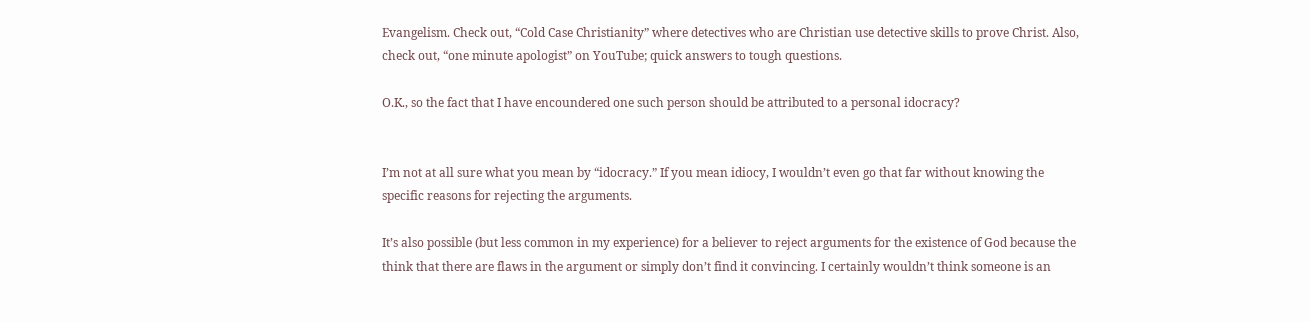Evangelism. Check out, “Cold Case Christianity” where detectives who are Christian use detective skills to prove Christ. Also, check out, “one minute apologist” on YouTube; quick answers to tough questions.

O.K., so the fact that I have encoundered one such person should be attributed to a personal idocracy?


I’m not at all sure what you mean by “idocracy.” If you mean idiocy, I wouldn’t even go that far without knowing the specific reasons for rejecting the arguments.

It’s also possible (but less common in my experience) for a believer to reject arguments for the existence of God because the think that there are flaws in the argument or simply don’t find it convincing. I certainly wouldn’t think someone is an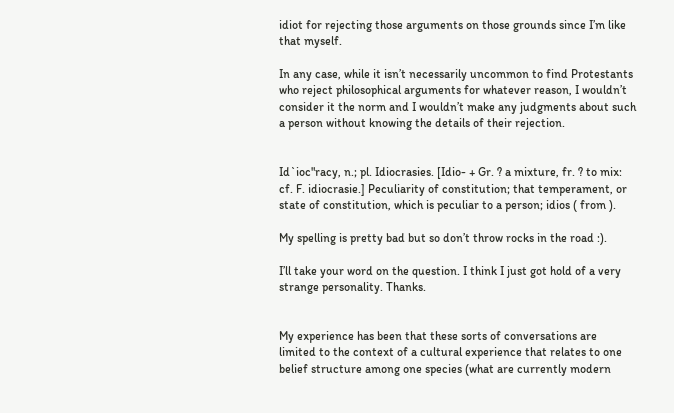idiot for rejecting those arguments on those grounds since I’m like that myself.

In any case, while it isn’t necessarily uncommon to find Protestants who reject philosophical arguments for whatever reason, I wouldn’t consider it the norm and I wouldn’t make any judgments about such a person without knowing the details of their rejection.


Id`ioc"racy, n.; pl. Idiocrasies. [Idio- + Gr. ? a mixture, fr. ? to mix: cf. F. idiocrasie.] Peculiarity of constitution; that temperament, or state of constitution, which is peculiar to a person; idios ( from ).

My spelling is pretty bad but so don’t throw rocks in the road :).

I’ll take your word on the question. I think I just got hold of a very strange personality. Thanks.


My experience has been that these sorts of conversations are limited to the context of a cultural experience that relates to one belief structure among one species (what are currently modern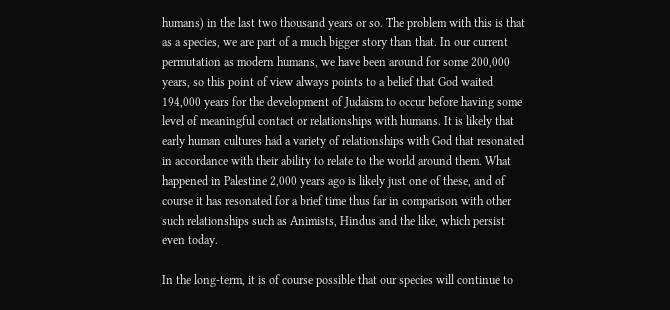humans) in the last two thousand years or so. The problem with this is that as a species, we are part of a much bigger story than that. In our current permutation as modern humans, we have been around for some 200,000 years, so this point of view always points to a belief that God waited 194,000 years for the development of Judaism to occur before having some level of meaningful contact or relationships with humans. It is likely that early human cultures had a variety of relationships with God that resonated in accordance with their ability to relate to the world around them. What happened in Palestine 2,000 years ago is likely just one of these, and of course it has resonated for a brief time thus far in comparison with other such relationships such as Animists, Hindus and the like, which persist even today.

In the long-term, it is of course possible that our species will continue to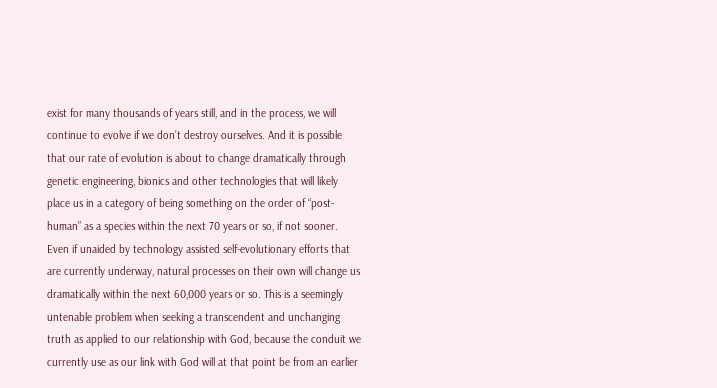exist for many thousands of years still, and in the process, we will continue to evolve if we don’t destroy ourselves. And it is possible that our rate of evolution is about to change dramatically through genetic engineering, bionics and other technologies that will likely place us in a category of being something on the order of “post-human” as a species within the next 70 years or so, if not sooner. Even if unaided by technology assisted self-evolutionary efforts that are currently underway, natural processes on their own will change us dramatically within the next 60,000 years or so. This is a seemingly untenable problem when seeking a transcendent and unchanging truth as applied to our relationship with God, because the conduit we currently use as our link with God will at that point be from an earlier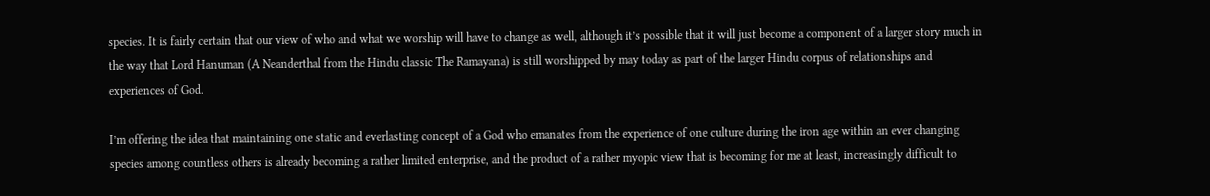species. It is fairly certain that our view of who and what we worship will have to change as well, although it’s possible that it will just become a component of a larger story much in the way that Lord Hanuman (A Neanderthal from the Hindu classic The Ramayana) is still worshipped by may today as part of the larger Hindu corpus of relationships and experiences of God.

I’m offering the idea that maintaining one static and everlasting concept of a God who emanates from the experience of one culture during the iron age within an ever changing species among countless others is already becoming a rather limited enterprise, and the product of a rather myopic view that is becoming for me at least, increasingly difficult to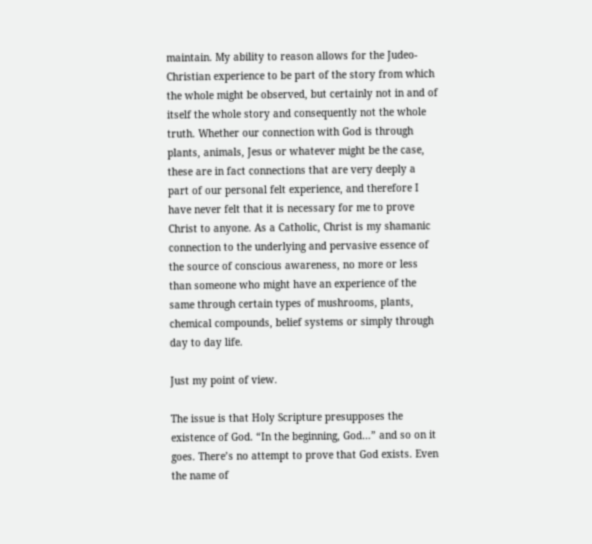maintain. My ability to reason allows for the Judeo-Christian experience to be part of the story from which the whole might be observed, but certainly not in and of itself the whole story and consequently not the whole truth. Whether our connection with God is through plants, animals, Jesus or whatever might be the case, these are in fact connections that are very deeply a part of our personal felt experience, and therefore I have never felt that it is necessary for me to prove Christ to anyone. As a Catholic, Christ is my shamanic connection to the underlying and pervasive essence of the source of conscious awareness, no more or less than someone who might have an experience of the same through certain types of mushrooms, plants, chemical compounds, belief systems or simply through day to day life.

Just my point of view.

The issue is that Holy Scripture presupposes the existence of God. “In the beginning, God…” and so on it goes. There’s no attempt to prove that God exists. Even the name of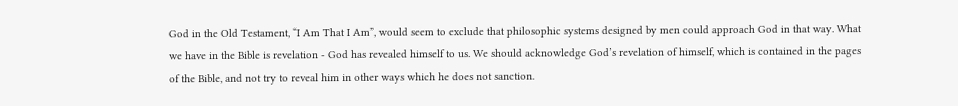God in the Old Testament, “I Am That I Am”, would seem to exclude that philosophic systems designed by men could approach God in that way. What we have in the Bible is revelation - God has revealed himself to us. We should acknowledge God’s revelation of himself, which is contained in the pages of the Bible, and not try to reveal him in other ways which he does not sanction.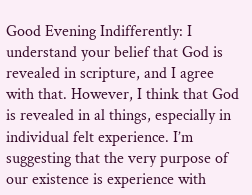Good Evening Indifferently: I understand your belief that God is revealed in scripture, and I agree with that. However, I think that God is revealed in al things, especially in individual felt experience. I’m suggesting that the very purpose of our existence is experience with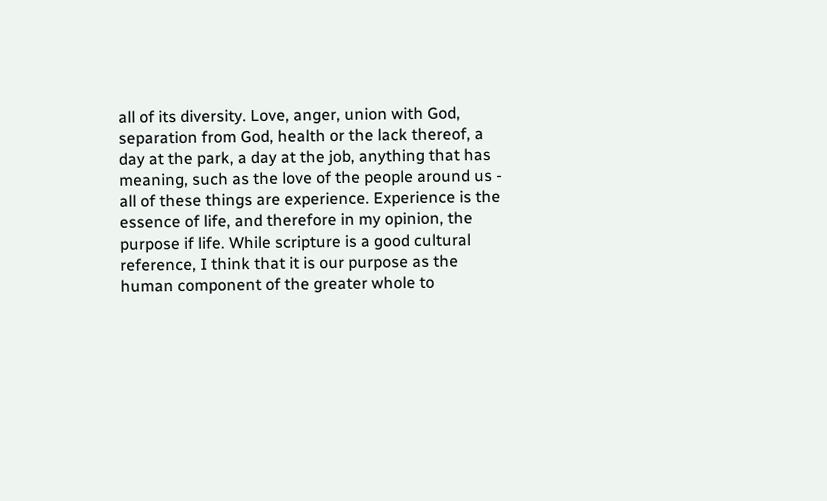all of its diversity. Love, anger, union with God, separation from God, health or the lack thereof, a day at the park, a day at the job, anything that has meaning, such as the love of the people around us - all of these things are experience. Experience is the essence of life, and therefore in my opinion, the purpose if life. While scripture is a good cultural reference, I think that it is our purpose as the human component of the greater whole to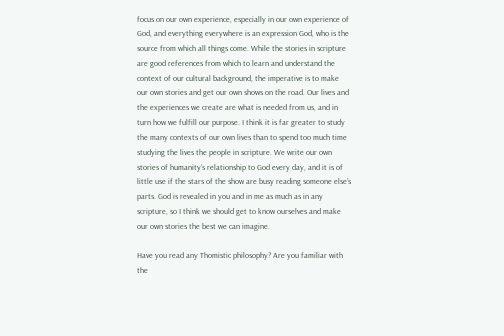focus on our own experience, especially in our own experience of God, and everything everywhere is an expression God, who is the source from which all things come. While the stories in scripture are good references from which to learn and understand the context of our cultural background, the imperative is to make our own stories and get our own shows on the road. Our lives and the experiences we create are what is needed from us, and in turn how we fulfill our purpose. I think it is far greater to study the many contexts of our own lives than to spend too much time studying the lives the people in scripture. We write our own stories of humanity’s relationship to God every day, and it is of little use if the stars of the show are busy reading someone else’s parts. God is revealed in you and in me as much as in any scripture, so I think we should get to know ourselves and make our own stories the best we can imagine.

Have you read any Thomistic philosophy? Are you familiar with the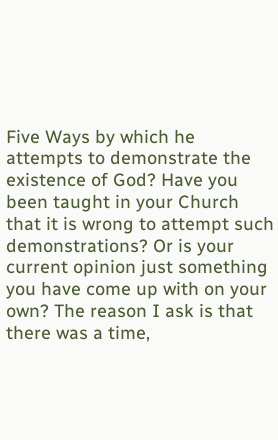Five Ways by which he attempts to demonstrate the existence of God? Have you been taught in your Church that it is wrong to attempt such demonstrations? Or is your current opinion just something you have come up with on your own? The reason I ask is that there was a time,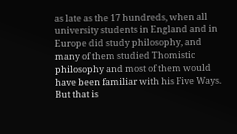as late as the 17 hundreds, when all university students in England and in Europe did study philosophy, and many of them studied Thomistic philosophy and most of them would have been familiar with his Five Ways. But that is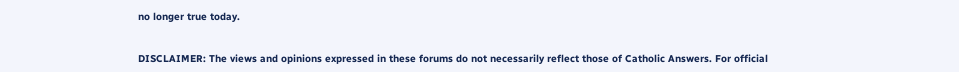no longer true today.


DISCLAIMER: The views and opinions expressed in these forums do not necessarily reflect those of Catholic Answers. For official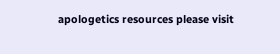apologetics resources please visit